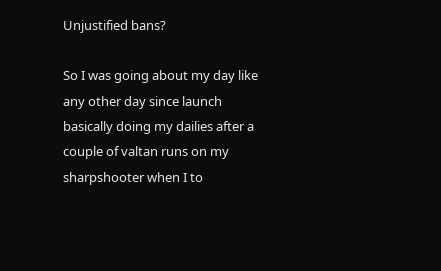Unjustified bans?

So I was going about my day like any other day since launch basically doing my dailies after a couple of valtan runs on my sharpshooter when I to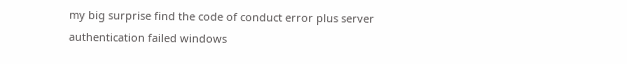my big surprise find the code of conduct error plus server authentication failed windows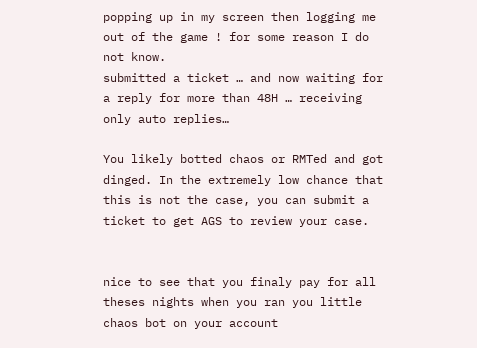popping up in my screen then logging me out of the game ! for some reason I do not know.
submitted a ticket … and now waiting for a reply for more than 48H … receiving only auto replies…

You likely botted chaos or RMTed and got dinged. In the extremely low chance that this is not the case, you can submit a ticket to get AGS to review your case.


nice to see that you finaly pay for all theses nights when you ran you little chaos bot on your account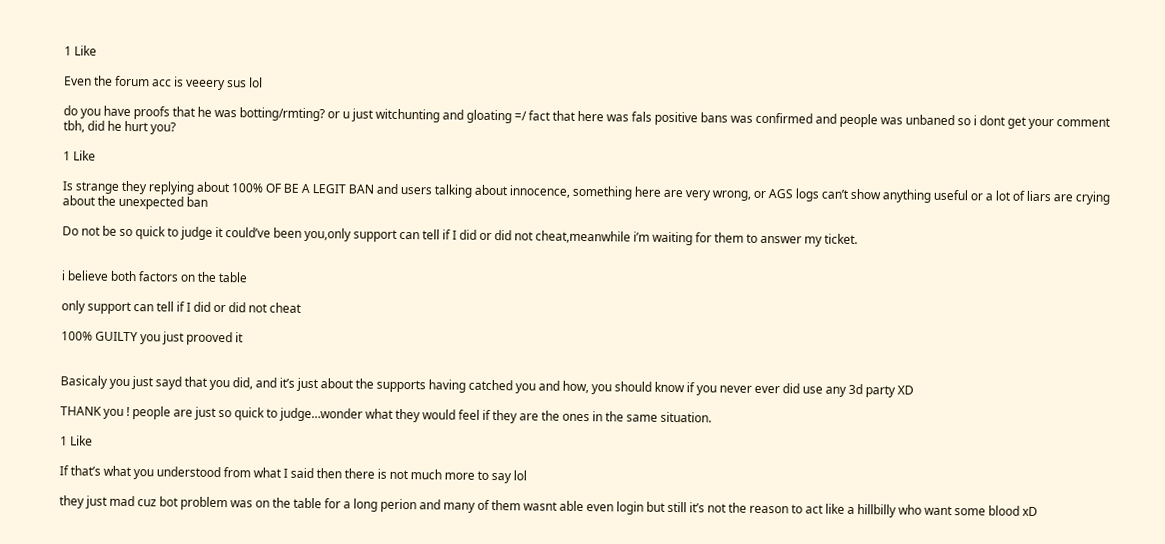1 Like

Even the forum acc is veeery sus lol

do you have proofs that he was botting/rmting? or u just witchunting and gloating =/ fact that here was fals positive bans was confirmed and people was unbaned so i dont get your comment tbh, did he hurt you?

1 Like

Is strange they replying about 100% OF BE A LEGIT BAN and users talking about innocence, something here are very wrong, or AGS logs can’t show anything useful or a lot of liars are crying about the unexpected ban

Do not be so quick to judge it could’ve been you,only support can tell if I did or did not cheat,meanwhile i’m waiting for them to answer my ticket.


i believe both factors on the table

only support can tell if I did or did not cheat

100% GUILTY you just prooved it


Basicaly you just sayd that you did, and it’s just about the supports having catched you and how, you should know if you never ever did use any 3d party XD

THANK you ! people are just so quick to judge…wonder what they would feel if they are the ones in the same situation.

1 Like

If that’s what you understood from what I said then there is not much more to say lol

they just mad cuz bot problem was on the table for a long perion and many of them wasnt able even login but still it’s not the reason to act like a hillbilly who want some blood xD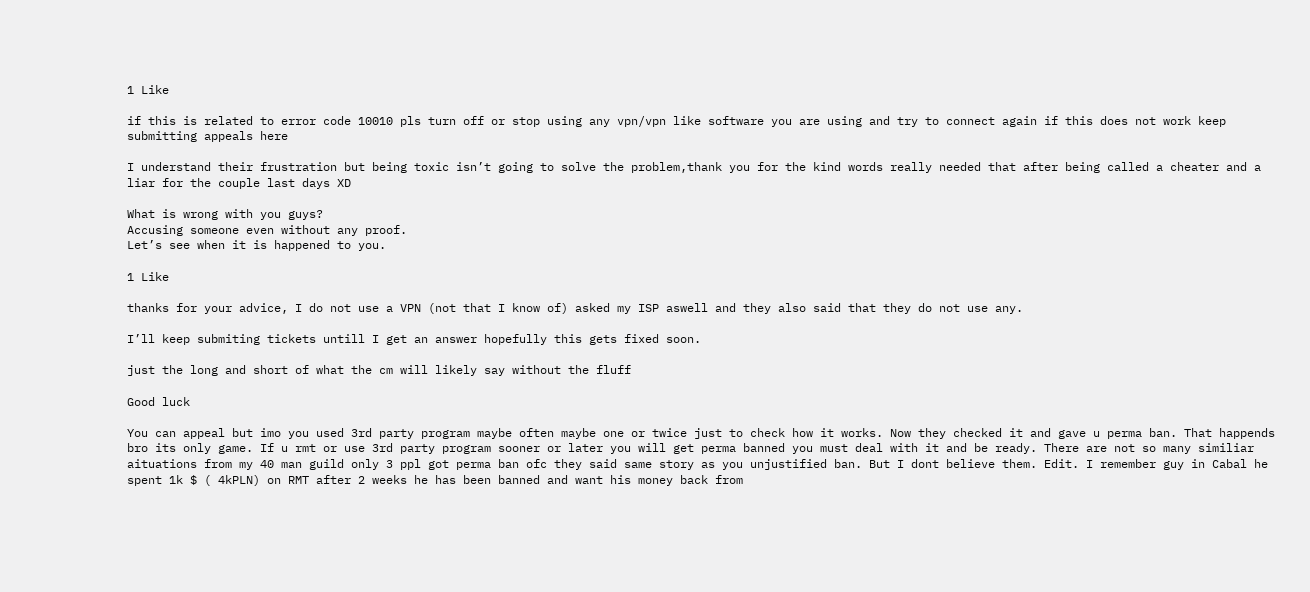1 Like

if this is related to error code 10010 pls turn off or stop using any vpn/vpn like software you are using and try to connect again if this does not work keep submitting appeals here

I understand their frustration but being toxic isn’t going to solve the problem,thank you for the kind words really needed that after being called a cheater and a liar for the couple last days XD

What is wrong with you guys?
Accusing someone even without any proof.
Let’s see when it is happened to you.

1 Like

thanks for your advice, I do not use a VPN (not that I know of) asked my ISP aswell and they also said that they do not use any.

I’ll keep submiting tickets untill I get an answer hopefully this gets fixed soon.

just the long and short of what the cm will likely say without the fluff

Good luck

You can appeal but imo you used 3rd party program maybe often maybe one or twice just to check how it works. Now they checked it and gave u perma ban. That happends bro its only game. If u rmt or use 3rd party program sooner or later you will get perma banned you must deal with it and be ready. There are not so many similiar aituations from my 40 man guild only 3 ppl got perma ban ofc they said same story as you unjustified ban. But I dont believe them. Edit. I remember guy in Cabal he spent 1k $ ( 4kPLN) on RMT after 2 weeks he has been banned and want his money back from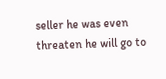seller he was even threaten he will go to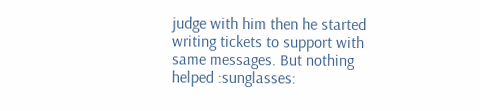judge with him then he started writing tickets to support with same messages. But nothing helped :sunglasses: